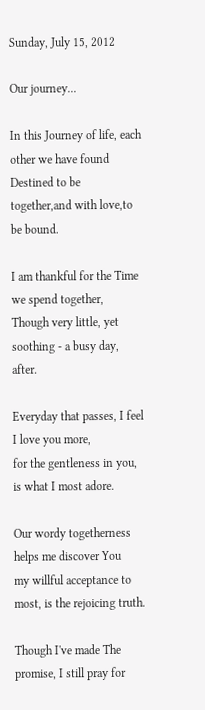Sunday, July 15, 2012

Our journey...

In this Journey of life, each other we have found
Destined to be together,and with love,to be bound.

I am thankful for the Time we spend together,
Though very little, yet soothing - a busy day, after.

Everyday that passes, I feel I love you more,
for the gentleness in you, is what I most adore.

Our wordy togetherness helps me discover You
my willful acceptance to most, is the rejoicing truth.

Though I've made The promise, I still pray for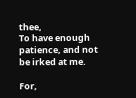thee,
To have enough patience, and not be irked at me.

For,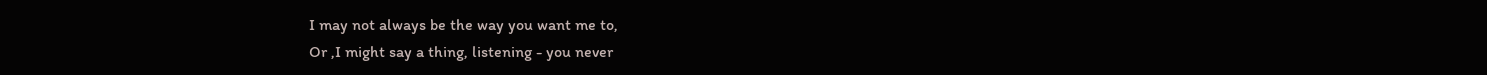I may not always be the way you want me to,
Or ,I might say a thing, listening - you never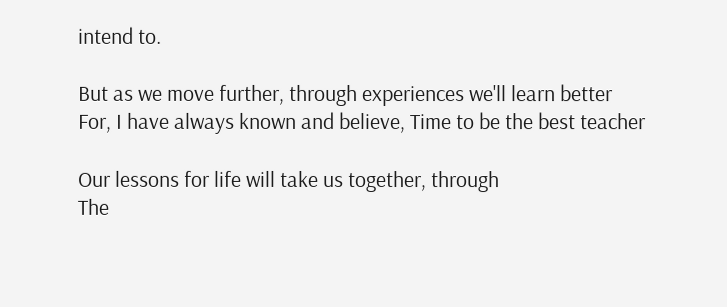intend to.

But as we move further, through experiences we'll learn better
For, I have always known and believe, Time to be the best teacher

Our lessons for life will take us together, through
The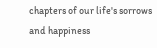chapters of our life's sorrows and happiness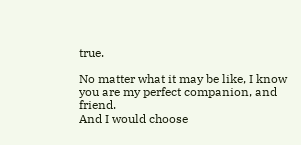true.

No matter what it may be like, I know you are my perfect companion, and friend.
And I would choose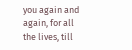you again and again, for all the lives, till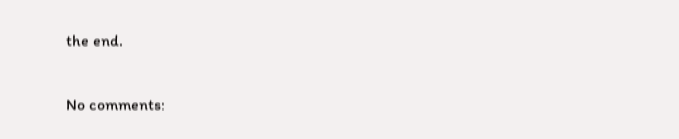the end.

No comments: